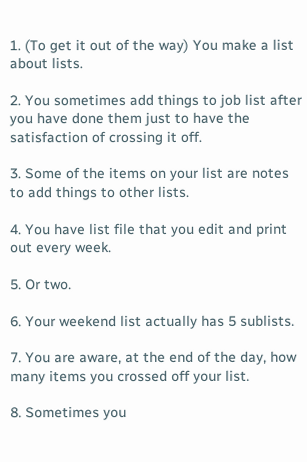1. (To get it out of the way) You make a list about lists.

2. You sometimes add things to job list after you have done them just to have the satisfaction of crossing it off.

3. Some of the items on your list are notes to add things to other lists.

4. You have list file that you edit and print out every week.

5. Or two.

6. Your weekend list actually has 5 sublists.

7. You are aware, at the end of the day, how many items you crossed off your list.

8. Sometimes you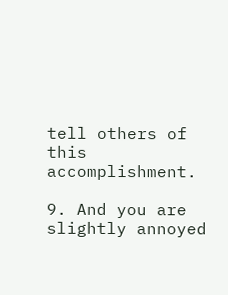tell others of this accomplishment.

9. And you are slightly annoyed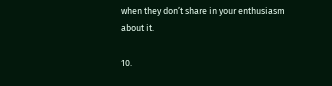when they don’t share in your enthusiasm about it.

10.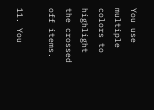You use multiple colors to highlight the crossed off items.

11. You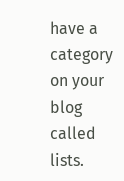have a category on your blog called lists.